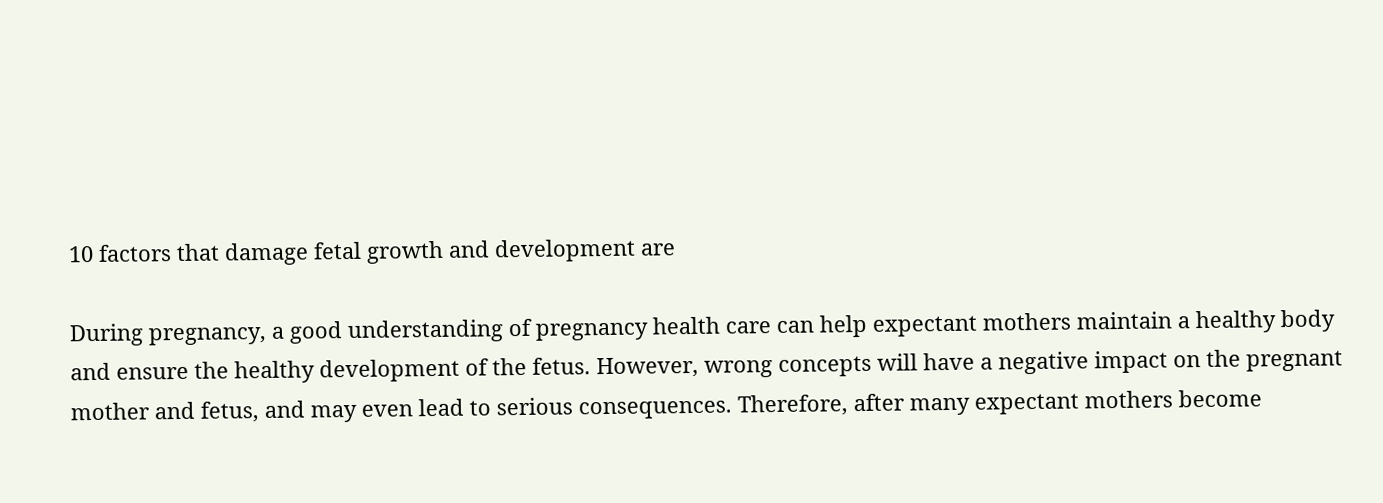10 factors that damage fetal growth and development are

During pregnancy, a good understanding of pregnancy health care can help expectant mothers maintain a healthy body and ensure the healthy development of the fetus. However, wrong concepts will have a negative impact on the pregnant mother and fetus, and may even lead to serious consequences. Therefore, after many expectant mothers become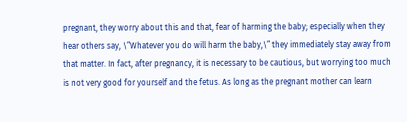pregnant, they worry about this and that, fear of harming the baby; especially when they hear others say, \”Whatever you do will harm the baby,\” they immediately stay away from that matter. In fact, after pregnancy, it is necessary to be cautious, but worrying too much is not very good for yourself and the fetus. As long as the pregnant mother can learn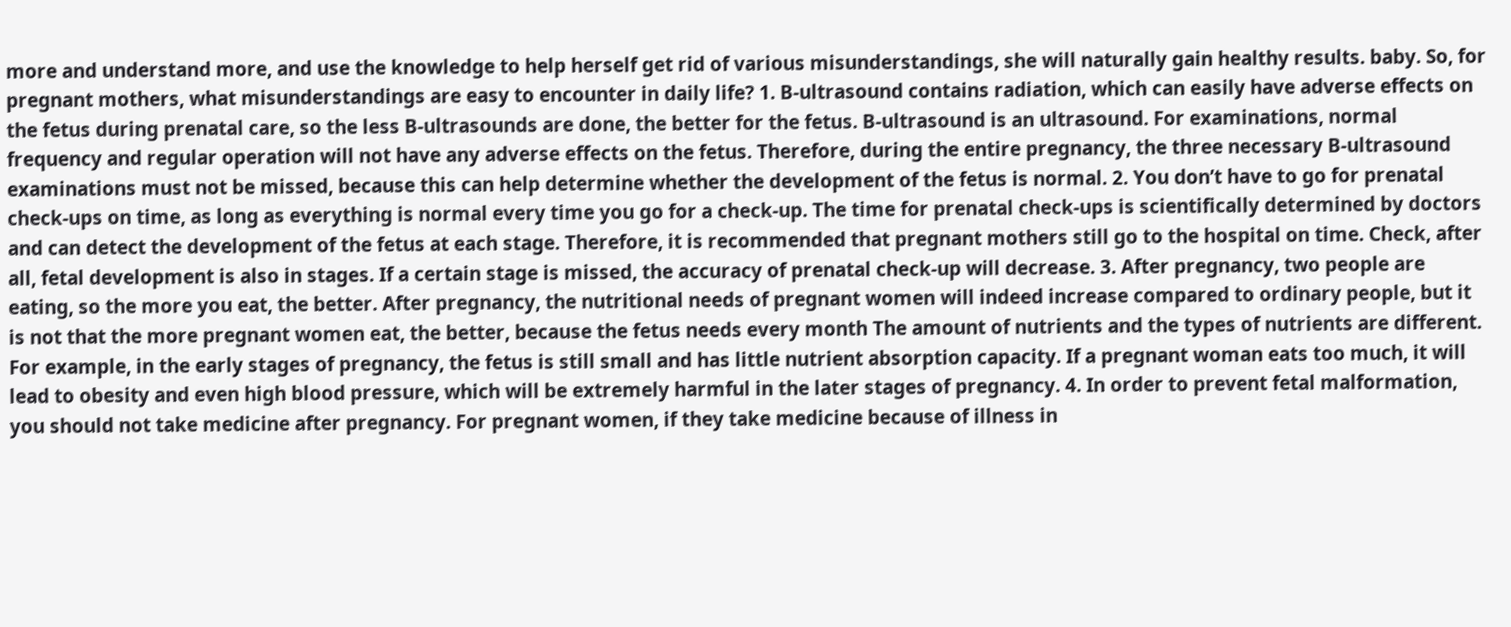more and understand more, and use the knowledge to help herself get rid of various misunderstandings, she will naturally gain healthy results. baby. So, for pregnant mothers, what misunderstandings are easy to encounter in daily life? 1. B-ultrasound contains radiation, which can easily have adverse effects on the fetus during prenatal care, so the less B-ultrasounds are done, the better for the fetus. B-ultrasound is an ultrasound. For examinations, normal frequency and regular operation will not have any adverse effects on the fetus. Therefore, during the entire pregnancy, the three necessary B-ultrasound examinations must not be missed, because this can help determine whether the development of the fetus is normal. 2. You don’t have to go for prenatal check-ups on time, as long as everything is normal every time you go for a check-up. The time for prenatal check-ups is scientifically determined by doctors and can detect the development of the fetus at each stage. Therefore, it is recommended that pregnant mothers still go to the hospital on time. Check, after all, fetal development is also in stages. If a certain stage is missed, the accuracy of prenatal check-up will decrease. 3. After pregnancy, two people are eating, so the more you eat, the better. After pregnancy, the nutritional needs of pregnant women will indeed increase compared to ordinary people, but it is not that the more pregnant women eat, the better, because the fetus needs every month The amount of nutrients and the types of nutrients are different. For example, in the early stages of pregnancy, the fetus is still small and has little nutrient absorption capacity. If a pregnant woman eats too much, it will lead to obesity and even high blood pressure, which will be extremely harmful in the later stages of pregnancy. 4. In order to prevent fetal malformation, you should not take medicine after pregnancy. For pregnant women, if they take medicine because of illness in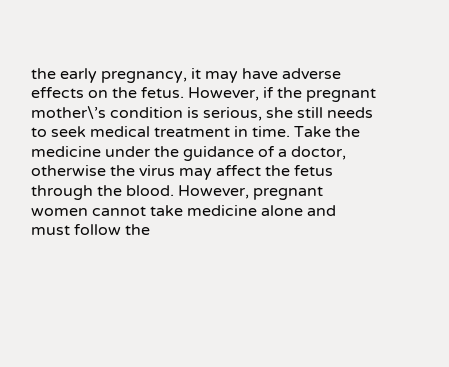the early pregnancy, it may have adverse effects on the fetus. However, if the pregnant mother\’s condition is serious, she still needs to seek medical treatment in time. Take the medicine under the guidance of a doctor, otherwise the virus may affect the fetus through the blood. However, pregnant women cannot take medicine alone and must follow the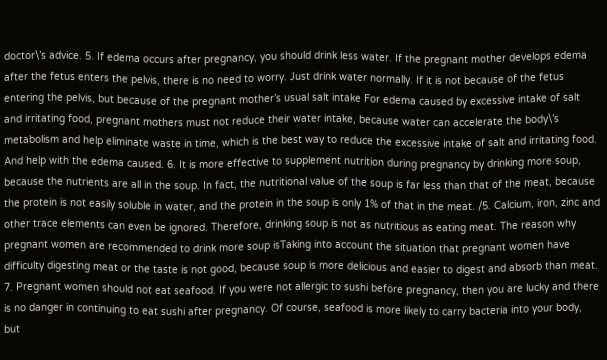doctor\’s advice. 5. If edema occurs after pregnancy, you should drink less water. If the pregnant mother develops edema after the fetus enters the pelvis, there is no need to worry. Just drink water normally. If it is not because of the fetus entering the pelvis, but because of the pregnant mother’s usual salt intake For edema caused by excessive intake of salt and irritating food, pregnant mothers must not reduce their water intake, because water can accelerate the body\’s metabolism and help eliminate waste in time, which is the best way to reduce the excessive intake of salt and irritating food. And help with the edema caused. 6. It is more effective to supplement nutrition during pregnancy by drinking more soup, because the nutrients are all in the soup. In fact, the nutritional value of the soup is far less than that of the meat, because the protein is not easily soluble in water, and the protein in the soup is only 1% of that in the meat. /5. Calcium, iron, zinc and other trace elements can even be ignored. Therefore, drinking soup is not as nutritious as eating meat. The reason why pregnant women are recommended to drink more soup isTaking into account the situation that pregnant women have difficulty digesting meat or the taste is not good, because soup is more delicious and easier to digest and absorb than meat. 7. Pregnant women should not eat seafood. If you were not allergic to sushi before pregnancy, then you are lucky and there is no danger in continuing to eat sushi after pregnancy. Of course, seafood is more likely to carry bacteria into your body, but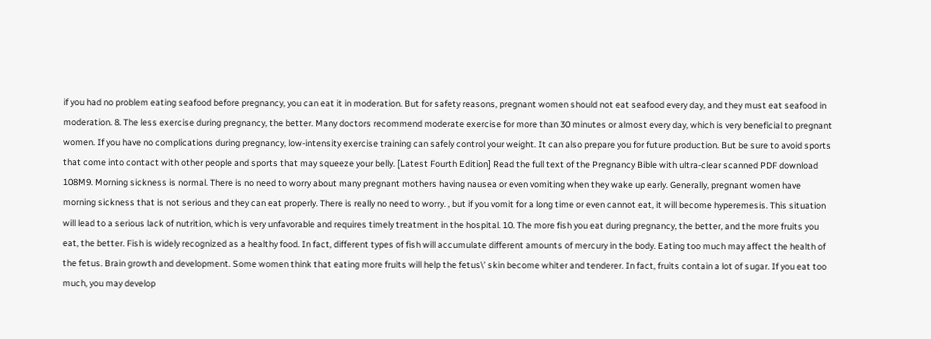if you had no problem eating seafood before pregnancy, you can eat it in moderation. But for safety reasons, pregnant women should not eat seafood every day, and they must eat seafood in moderation. 8. The less exercise during pregnancy, the better. Many doctors recommend moderate exercise for more than 30 minutes or almost every day, which is very beneficial to pregnant women. If you have no complications during pregnancy, low-intensity exercise training can safely control your weight. It can also prepare you for future production. But be sure to avoid sports that come into contact with other people and sports that may squeeze your belly. [Latest Fourth Edition] Read the full text of the Pregnancy Bible with ultra-clear scanned PDF download 108M9. Morning sickness is normal. There is no need to worry about many pregnant mothers having nausea or even vomiting when they wake up early. Generally, pregnant women have morning sickness that is not serious and they can eat properly. There is really no need to worry. , but if you vomit for a long time or even cannot eat, it will become hyperemesis. This situation will lead to a serious lack of nutrition, which is very unfavorable and requires timely treatment in the hospital. 10. The more fish you eat during pregnancy, the better, and the more fruits you eat, the better. Fish is widely recognized as a healthy food. In fact, different types of fish will accumulate different amounts of mercury in the body. Eating too much may affect the health of the fetus. Brain growth and development. Some women think that eating more fruits will help the fetus\’ skin become whiter and tenderer. In fact, fruits contain a lot of sugar. If you eat too much, you may develop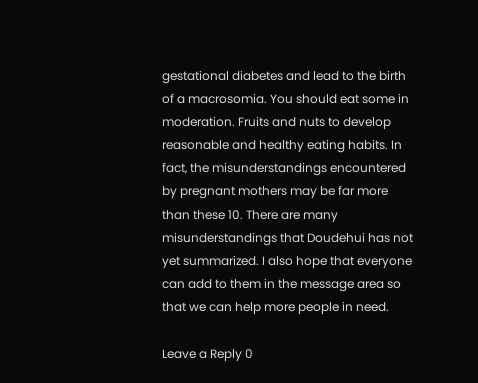gestational diabetes and lead to the birth of a macrosomia. You should eat some in moderation. Fruits and nuts to develop reasonable and healthy eating habits. In fact, the misunderstandings encountered by pregnant mothers may be far more than these 10. There are many misunderstandings that Doudehui has not yet summarized. I also hope that everyone can add to them in the message area so that we can help more people in need.

Leave a Reply 0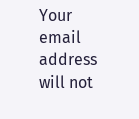Your email address will not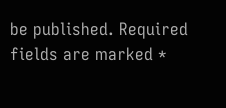be published. Required fields are marked *